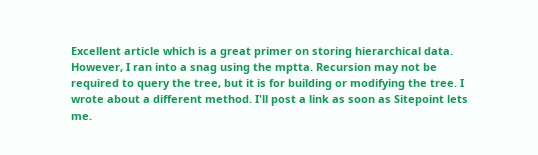Excellent article which is a great primer on storing hierarchical data.
However, I ran into a snag using the mptta. Recursion may not be required to query the tree, but it is for building or modifying the tree. I wrote about a different method. I'll post a link as soon as Sitepoint lets me.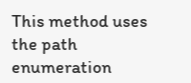This method uses the path enumeration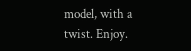model, with a twist. Enjoy.